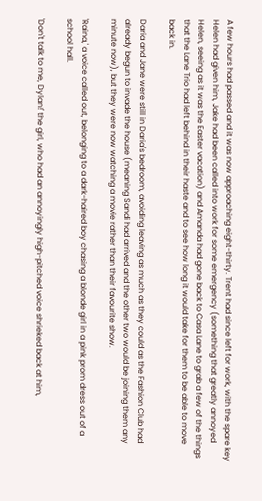A few hours had passed and it was now approaching eight-thirty. Trent had since left for work, with the spare key Helen had given him, Jake had been called into work for some emergency (something that greatly annoyed Helen, seeing as it was the Easter vacation) and Amanda had gone back to Casa Lane to grab a few of the things that the Lane Trio had left behind in their haste and to see how long it would take for them to be able to move back in.

Daria and Jane were still in Daria's bedroom, avoiding leaving as much as they could as the Fashion Club had already begun to invade the house (meaning Sandi had arrived and the other two would be joining them any minute now), but they were now watching a movie rather than their favourite show.

'Raina,' a voice called out, belonging to a dark-haired boy chasing a blonde girl in a pink prom dress out of a school hall.

'Don't talk to me, Dylan!' the girl, who had an annoyingly high-pitched voice shrieked back at him,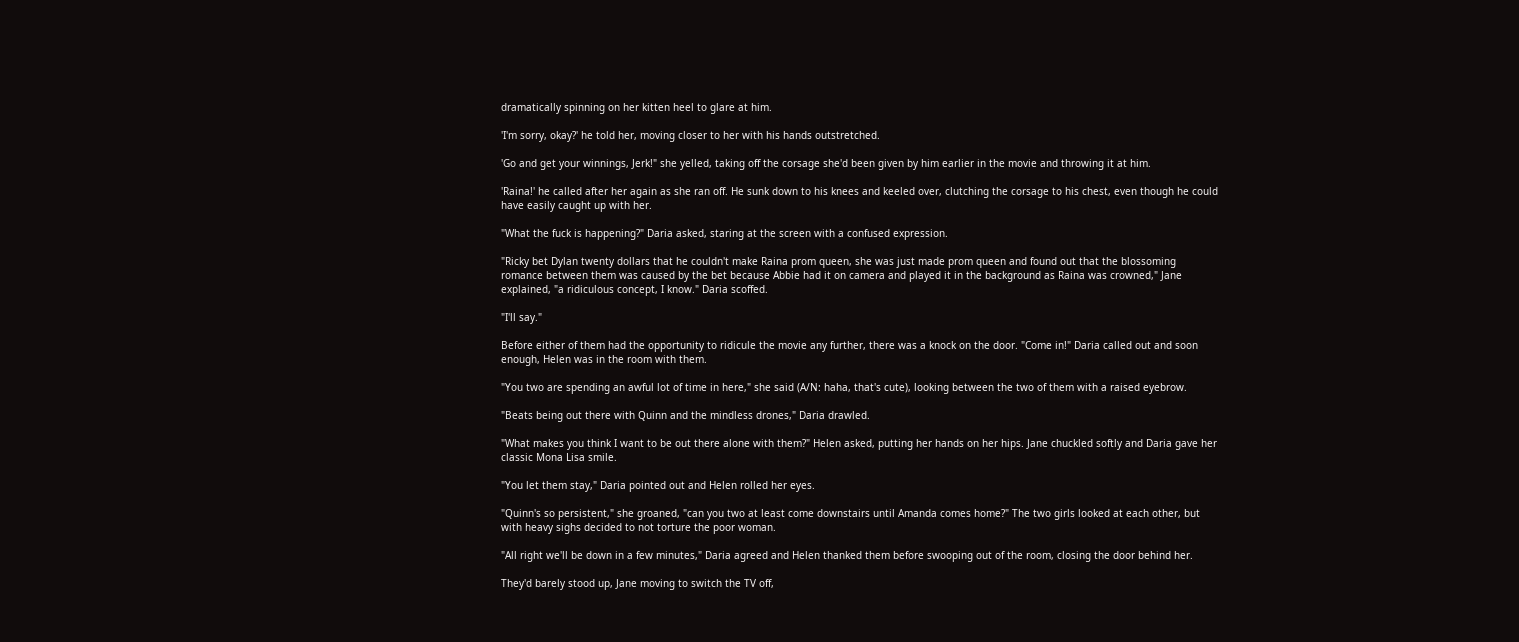dramatically spinning on her kitten heel to glare at him.

'I'm sorry, okay?' he told her, moving closer to her with his hands outstretched.

'Go and get your winnings, Jerk!" she yelled, taking off the corsage she'd been given by him earlier in the movie and throwing it at him.

'Raina!' he called after her again as she ran off. He sunk down to his knees and keeled over, clutching the corsage to his chest, even though he could have easily caught up with her.

"What the fuck is happening?" Daria asked, staring at the screen with a confused expression.

"Ricky bet Dylan twenty dollars that he couldn't make Raina prom queen, she was just made prom queen and found out that the blossoming romance between them was caused by the bet because Abbie had it on camera and played it in the background as Raina was crowned," Jane explained, "a ridiculous concept, I know." Daria scoffed.

"I'll say."

Before either of them had the opportunity to ridicule the movie any further, there was a knock on the door. "Come in!" Daria called out and soon enough, Helen was in the room with them.

"You two are spending an awful lot of time in here," she said (A/N: haha, that's cute), looking between the two of them with a raised eyebrow.

"Beats being out there with Quinn and the mindless drones," Daria drawled.

"What makes you think I want to be out there alone with them?" Helen asked, putting her hands on her hips. Jane chuckled softly and Daria gave her classic Mona Lisa smile.

"You let them stay," Daria pointed out and Helen rolled her eyes.

"Quinn's so persistent," she groaned, "can you two at least come downstairs until Amanda comes home?" The two girls looked at each other, but with heavy sighs decided to not torture the poor woman.

"All right we'll be down in a few minutes," Daria agreed and Helen thanked them before swooping out of the room, closing the door behind her.

They'd barely stood up, Jane moving to switch the TV off,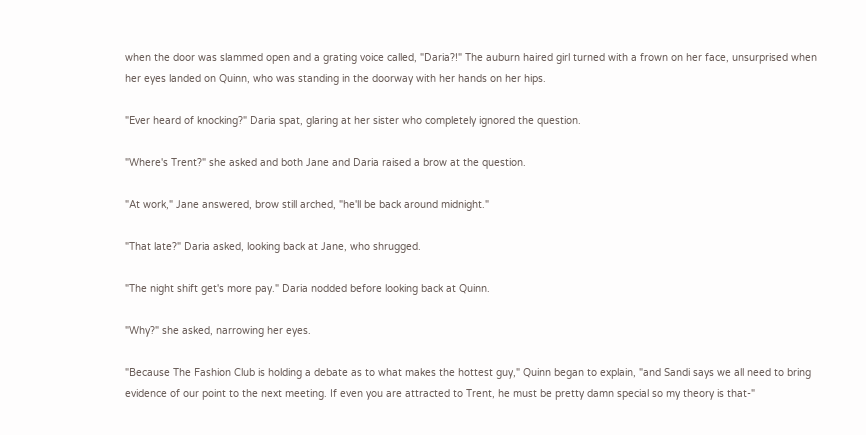when the door was slammed open and a grating voice called, "Daria?!" The auburn haired girl turned with a frown on her face, unsurprised when her eyes landed on Quinn, who was standing in the doorway with her hands on her hips.

"Ever heard of knocking?" Daria spat, glaring at her sister who completely ignored the question.

"Where's Trent?" she asked and both Jane and Daria raised a brow at the question.

"At work," Jane answered, brow still arched, "he'll be back around midnight."

"That late?" Daria asked, looking back at Jane, who shrugged.

"The night shift get's more pay." Daria nodded before looking back at Quinn.

"Why?" she asked, narrowing her eyes.

"Because The Fashion Club is holding a debate as to what makes the hottest guy," Quinn began to explain, "and Sandi says we all need to bring evidence of our point to the next meeting. If even you are attracted to Trent, he must be pretty damn special so my theory is that-"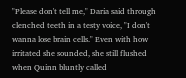"Please don't tell me," Daria said through clenched teeth in a testy voice, "I don't wanna lose brain cells." Even with how irritated she sounded, she still flushed when Quinn bluntly called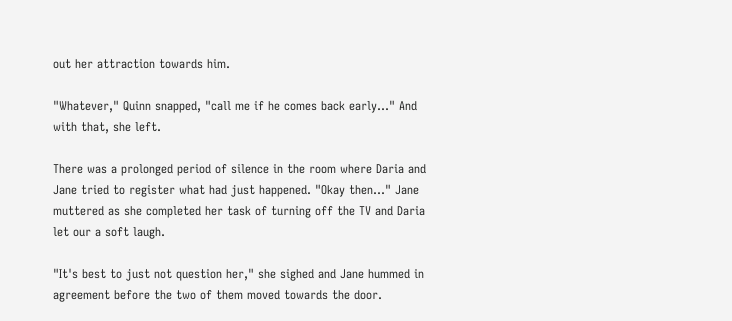out her attraction towards him.

"Whatever," Quinn snapped, "call me if he comes back early..." And with that, she left.

There was a prolonged period of silence in the room where Daria and Jane tried to register what had just happened. "Okay then..." Jane muttered as she completed her task of turning off the TV and Daria let our a soft laugh.

"It's best to just not question her," she sighed and Jane hummed in agreement before the two of them moved towards the door.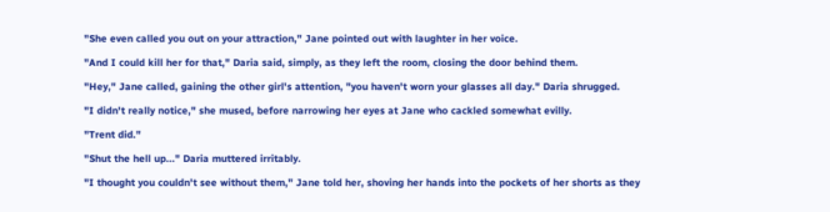"She even called you out on your attraction," Jane pointed out with laughter in her voice.

"And I could kill her for that," Daria said, simply, as they left the room, closing the door behind them.

"Hey," Jane called, gaining the other girl's attention, "you haven't worn your glasses all day." Daria shrugged.

"I didn't really notice," she mused, before narrowing her eyes at Jane who cackled somewhat evilly.

"Trent did."

"Shut the hell up..." Daria muttered irritably.

"I thought you couldn't see without them," Jane told her, shoving her hands into the pockets of her shorts as they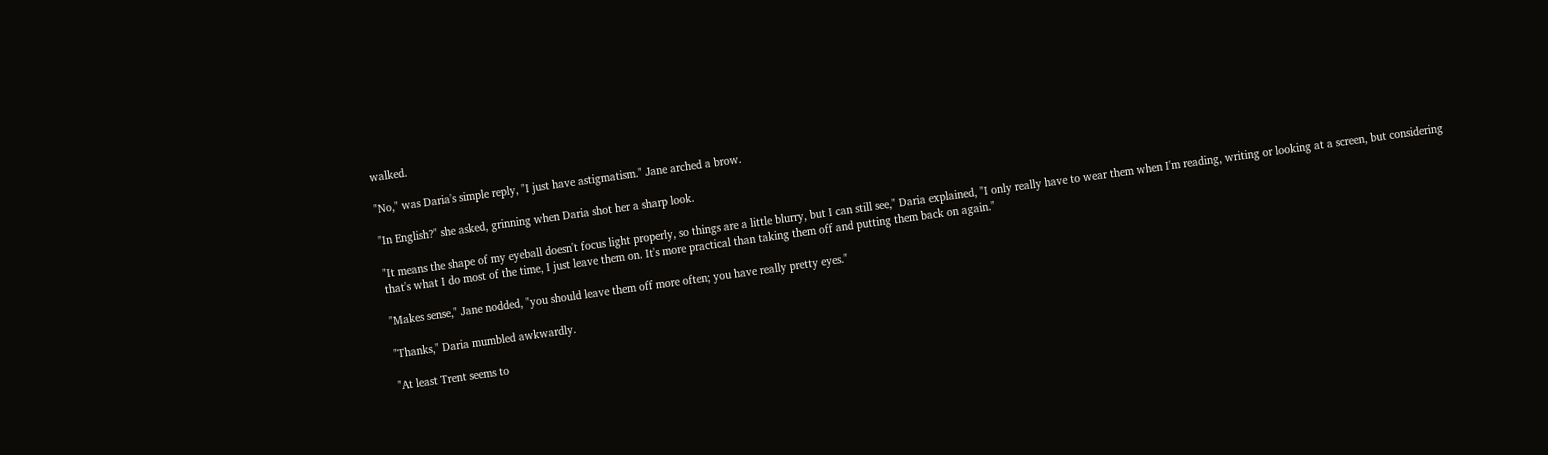walked.

"No," was Daria's simple reply, "I just have astigmatism." Jane arched a brow.

"In English?" she asked, grinning when Daria shot her a sharp look.

"It means the shape of my eyeball doesn't focus light properly, so things are a little blurry, but I can still see," Daria explained, "I only really have to wear them when I'm reading, writing or looking at a screen, but considering that's what I do most of the time, I just leave them on. It's more practical than taking them off and putting them back on again."

"Makes sense," Jane nodded, "you should leave them off more often; you have really pretty eyes."

"Thanks," Daria mumbled awkwardly.

"At least Trent seems to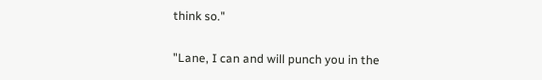think so."

"Lane, I can and will punch you in the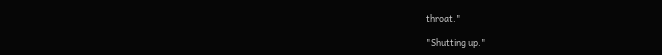throat."

"Shutting up."